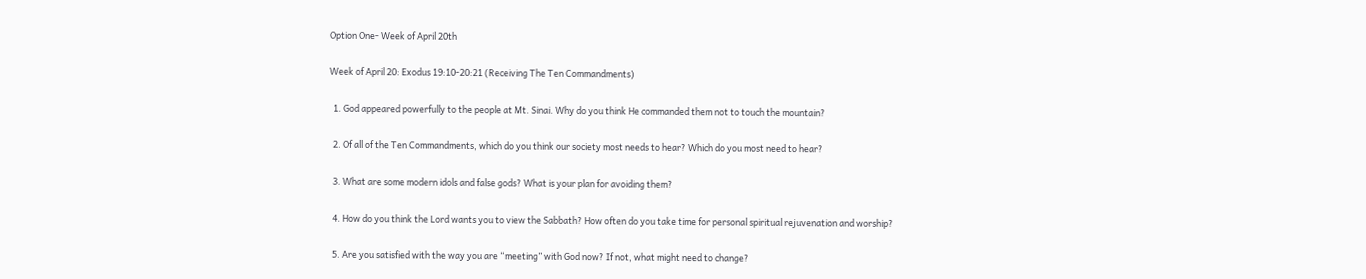Option One- Week of April 20th

Week of April 20: Exodus 19:10-20:21 (Receiving The Ten Commandments)

  1. God appeared powerfully to the people at Mt. Sinai. Why do you think He commanded them not to touch the mountain?

  2. Of all of the Ten Commandments, which do you think our society most needs to hear? Which do you most need to hear?

  3. What are some modern idols and false gods? What is your plan for avoiding them?

  4. How do you think the Lord wants you to view the Sabbath? How often do you take time for personal spiritual rejuvenation and worship?

  5. Are you satisfied with the way you are “meeting” with God now? If not, what might need to change?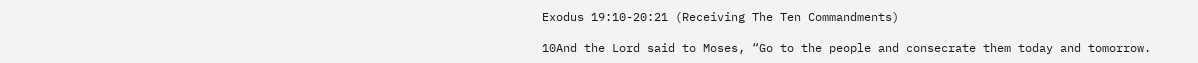Exodus 19:10-20:21 (Receiving The Ten Commandments)

10And the Lord said to Moses, “Go to the people and consecrate them today and tomorrow.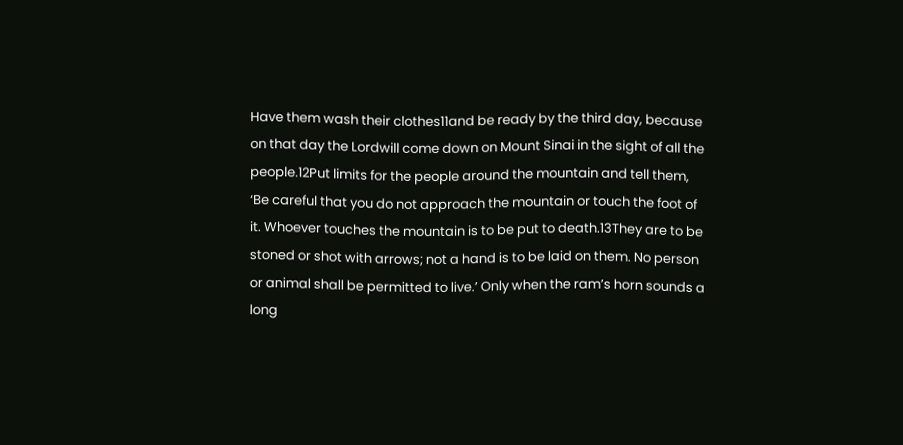Have them wash their clothes11and be ready by the third day, because on that day the Lordwill come down on Mount Sinai in the sight of all the people.12Put limits for the people around the mountain and tell them, ‘Be careful that you do not approach the mountain or touch the foot of it. Whoever touches the mountain is to be put to death.13They are to be stoned or shot with arrows; not a hand is to be laid on them. No person or animal shall be permitted to live.’ Only when the ram’s horn sounds a long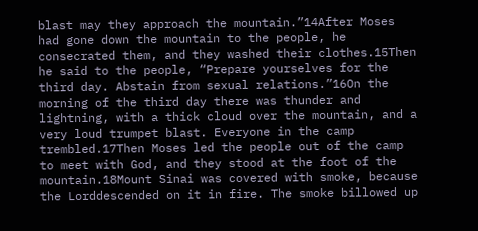blast may they approach the mountain.”14After Moses had gone down the mountain to the people, he consecrated them, and they washed their clothes.15Then he said to the people, “Prepare yourselves for the third day. Abstain from sexual relations.”16On the morning of the third day there was thunder and lightning, with a thick cloud over the mountain, and a very loud trumpet blast. Everyone in the camp trembled.17Then Moses led the people out of the camp to meet with God, and they stood at the foot of the mountain.18Mount Sinai was covered with smoke, because the Lorddescended on it in fire. The smoke billowed up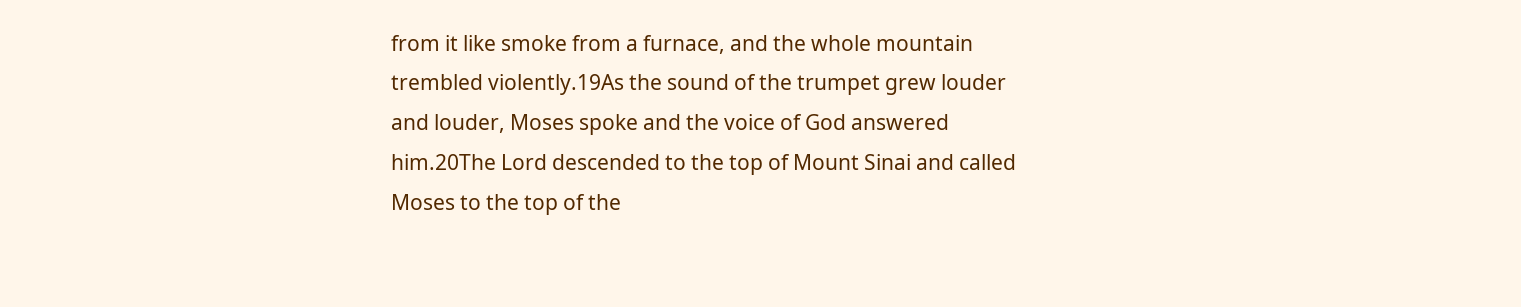from it like smoke from a furnace, and the whole mountain trembled violently.19As the sound of the trumpet grew louder and louder, Moses spoke and the voice of God answered him.20The Lord descended to the top of Mount Sinai and called Moses to the top of the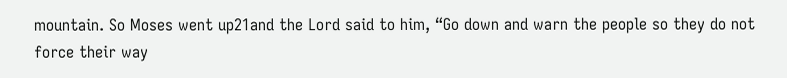mountain. So Moses went up21and the Lord said to him, “Go down and warn the people so they do not force their way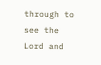through to see the Lord and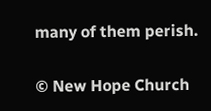many of them perish.

© New Hope Church